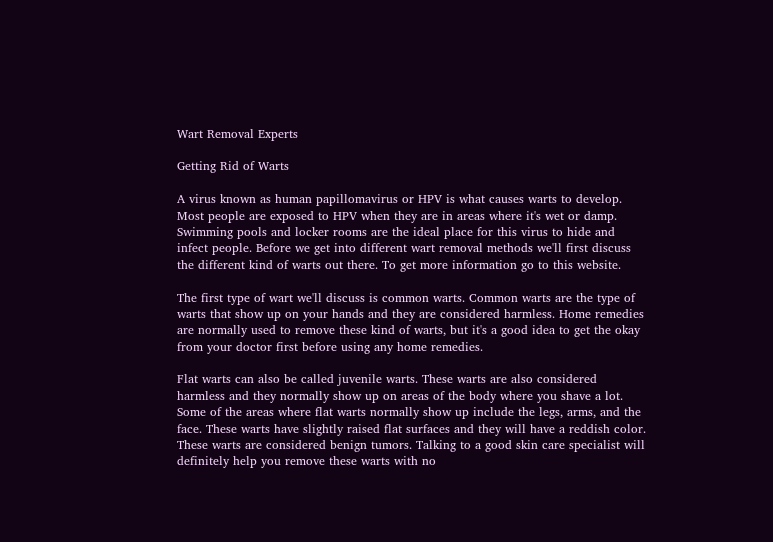Wart Removal Experts

Getting Rid of Warts

A virus known as human papillomavirus or HPV is what causes warts to develop. Most people are exposed to HPV when they are in areas where it's wet or damp. Swimming pools and locker rooms are the ideal place for this virus to hide and infect people. Before we get into different wart removal methods we'll first discuss the different kind of warts out there. To get more information go to this website.

The first type of wart we'll discuss is common warts. Common warts are the type of warts that show up on your hands and they are considered harmless. Home remedies are normally used to remove these kind of warts, but it's a good idea to get the okay from your doctor first before using any home remedies.

Flat warts can also be called juvenile warts. These warts are also considered harmless and they normally show up on areas of the body where you shave a lot. Some of the areas where flat warts normally show up include the legs, arms, and the face. These warts have slightly raised flat surfaces and they will have a reddish color. These warts are considered benign tumors. Talking to a good skin care specialist will definitely help you remove these warts with no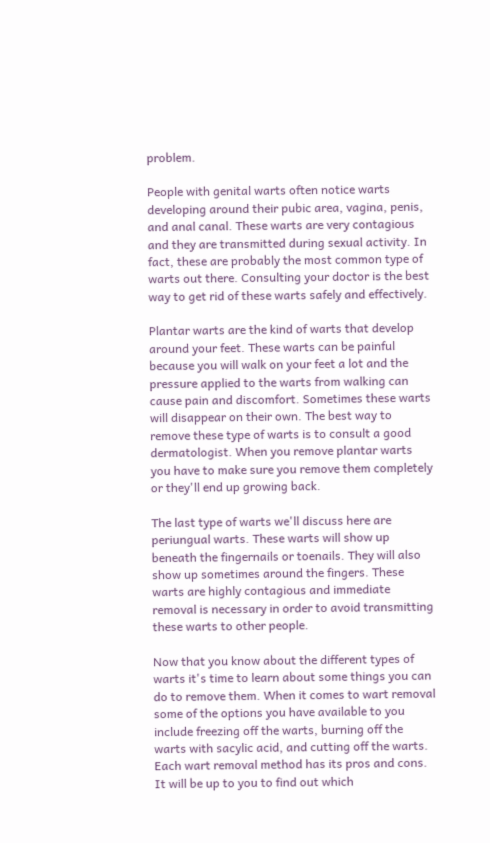problem.

People with genital warts often notice warts developing around their pubic area, vagina, penis, and anal canal. These warts are very contagious and they are transmitted during sexual activity. In fact, these are probably the most common type of warts out there. Consulting your doctor is the best way to get rid of these warts safely and effectively.

Plantar warts are the kind of warts that develop around your feet. These warts can be painful because you will walk on your feet a lot and the pressure applied to the warts from walking can cause pain and discomfort. Sometimes these warts will disappear on their own. The best way to remove these type of warts is to consult a good dermatologist. When you remove plantar warts you have to make sure you remove them completely or they'll end up growing back.

The last type of warts we'll discuss here are periungual warts. These warts will show up beneath the fingernails or toenails. They will also show up sometimes around the fingers. These warts are highly contagious and immediate removal is necessary in order to avoid transmitting these warts to other people.

Now that you know about the different types of warts it's time to learn about some things you can do to remove them. When it comes to wart removal some of the options you have available to you include freezing off the warts, burning off the warts with sacylic acid, and cutting off the warts. Each wart removal method has its pros and cons. It will be up to you to find out which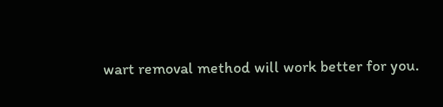wart removal method will work better for you.